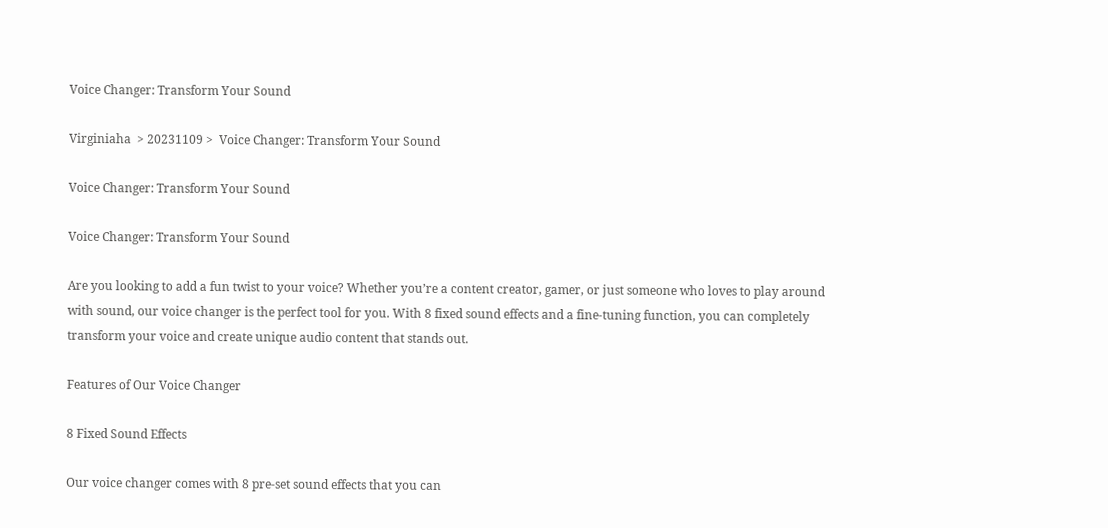Voice Changer: Transform Your Sound

Virginiaha  > 20231109 >  Voice Changer: Transform Your Sound

Voice Changer: Transform Your Sound

Voice Changer: Transform Your Sound

Are you looking to add a fun twist to your voice? Whether you’re a content creator, gamer, or just someone who loves to play around with sound, our voice changer is the perfect tool for you. With 8 fixed sound effects and a fine-tuning function, you can completely transform your voice and create unique audio content that stands out.

Features of Our Voice Changer

8 Fixed Sound Effects

Our voice changer comes with 8 pre-set sound effects that you can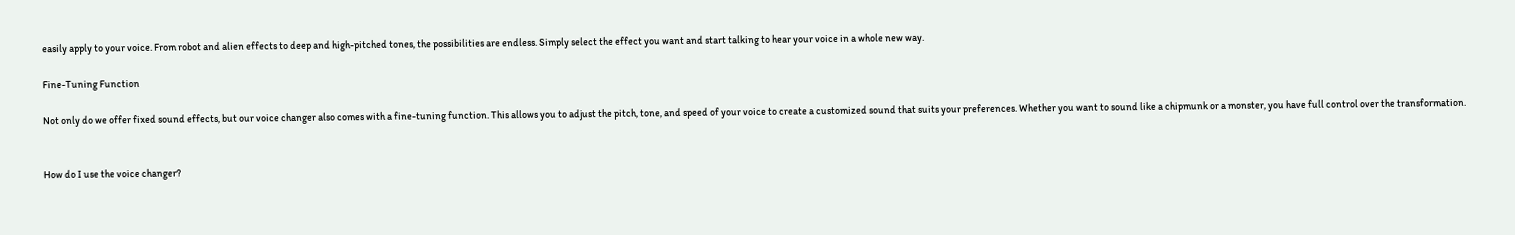easily apply to your voice. From robot and alien effects to deep and high-pitched tones, the possibilities are endless. Simply select the effect you want and start talking to hear your voice in a whole new way.

Fine-Tuning Function

Not only do we offer fixed sound effects, but our voice changer also comes with a fine-tuning function. This allows you to adjust the pitch, tone, and speed of your voice to create a customized sound that suits your preferences. Whether you want to sound like a chipmunk or a monster, you have full control over the transformation.


How do I use the voice changer?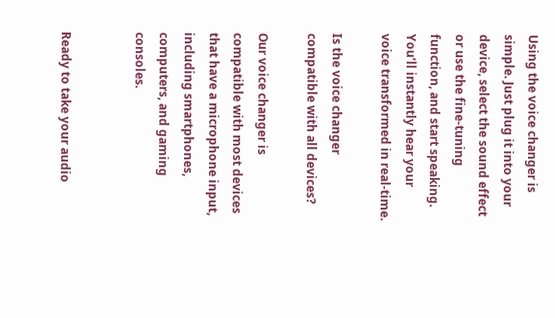Using the voice changer is simple. Just plug it into your device, select the sound effect or use the fine-tuning function, and start speaking. You’ll instantly hear your voice transformed in real-time.

Is the voice changer compatible with all devices?

Our voice changer is compatible with most devices that have a microphone input, including smartphones, computers, and gaming consoles.


Ready to take your audio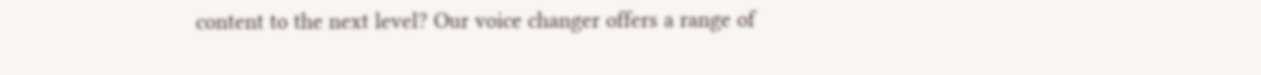content to the next level? Our voice changer offers a range of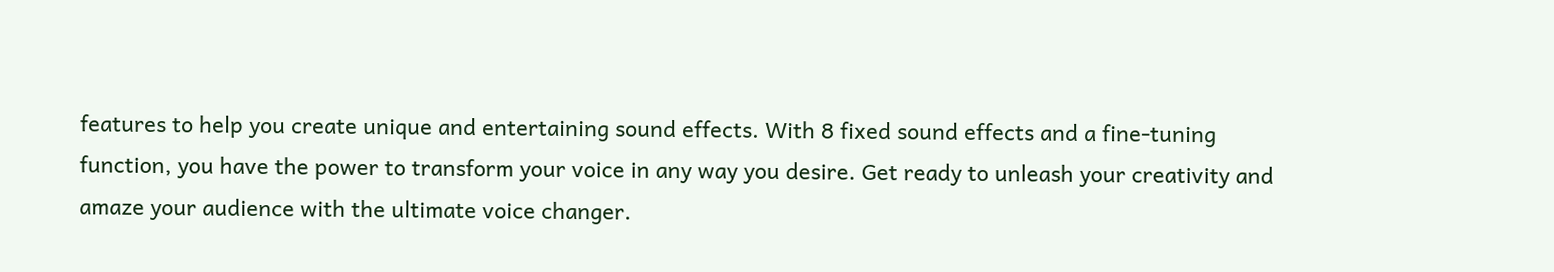features to help you create unique and entertaining sound effects. With 8 fixed sound effects and a fine-tuning function, you have the power to transform your voice in any way you desire. Get ready to unleash your creativity and amaze your audience with the ultimate voice changer.